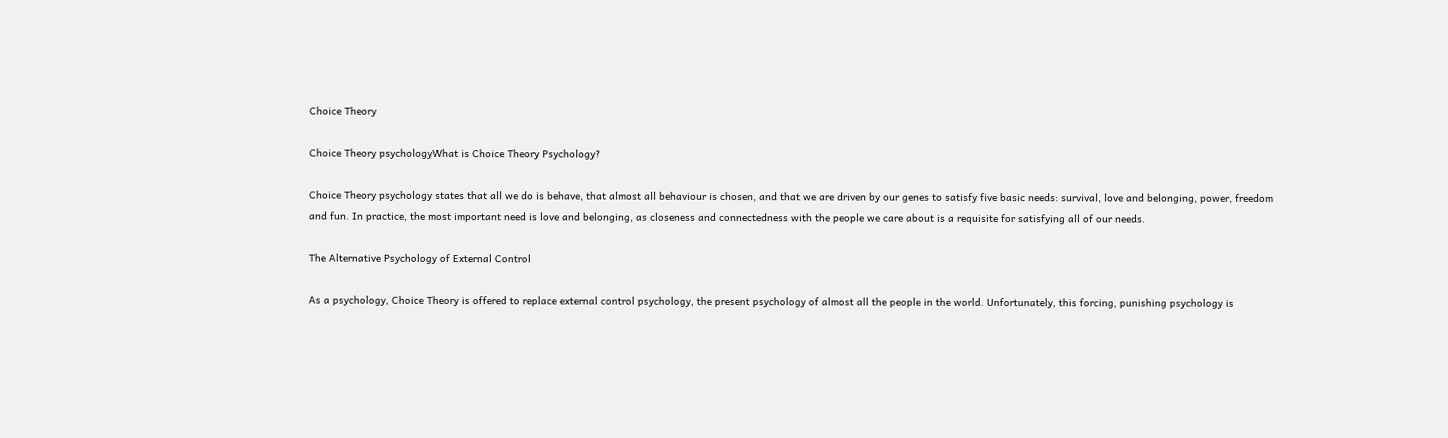Choice Theory

Choice Theory psychologyWhat is Choice Theory Psychology?

Choice Theory psychology states that all we do is behave, that almost all behaviour is chosen, and that we are driven by our genes to satisfy five basic needs: survival, love and belonging, power, freedom and fun. In practice, the most important need is love and belonging, as closeness and connectedness with the people we care about is a requisite for satisfying all of our needs.

The Alternative Psychology of External Control

As a psychology, Choice Theory is offered to replace external control psychology, the present psychology of almost all the people in the world. Unfortunately, this forcing, punishing psychology is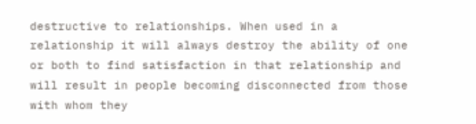destructive to relationships. When used in a relationship it will always destroy the ability of one or both to find satisfaction in that relationship and will result in people becoming disconnected from those with whom they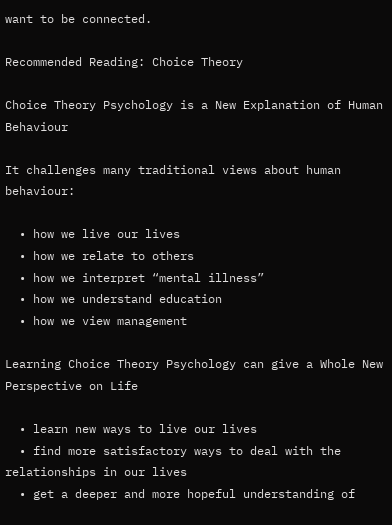want to be connected.

Recommended Reading: Choice Theory

Choice Theory Psychology is a New Explanation of Human Behaviour

It challenges many traditional views about human behaviour:

  • how we live our lives
  • how we relate to others
  • how we interpret “mental illness”
  • how we understand education
  • how we view management

Learning Choice Theory Psychology can give a Whole New Perspective on Life

  • learn new ways to live our lives
  • find more satisfactory ways to deal with the relationships in our lives
  • get a deeper and more hopeful understanding of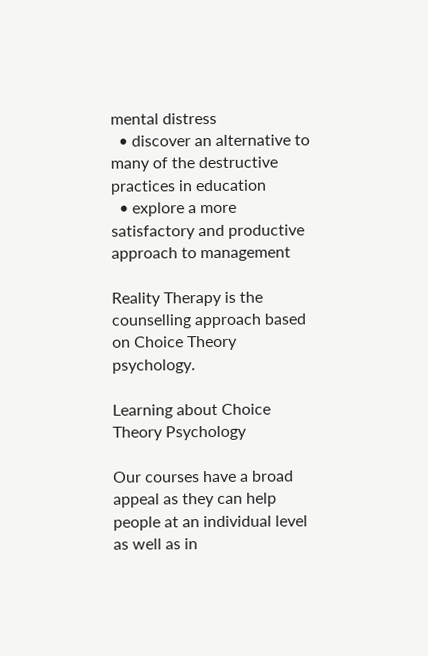mental distress
  • discover an alternative to many of the destructive practices in education
  • explore a more satisfactory and productive approach to management

Reality Therapy is the counselling approach based on Choice Theory psychology.

Learning about Choice Theory Psychology

Our courses have a broad appeal as they can help people at an individual level as well as in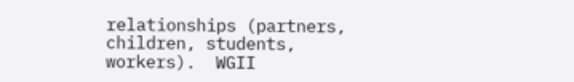relationships (partners, children, students, workers).  WGII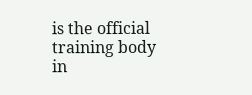is the official training body in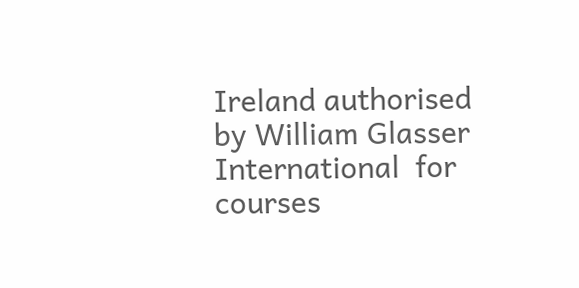Ireland authorised by William Glasser International  for courses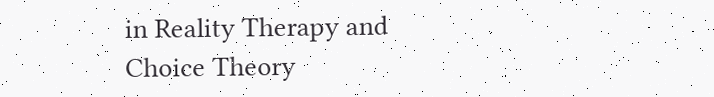in Reality Therapy and Choice Theory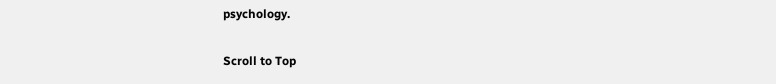psychology.

Scroll to Top